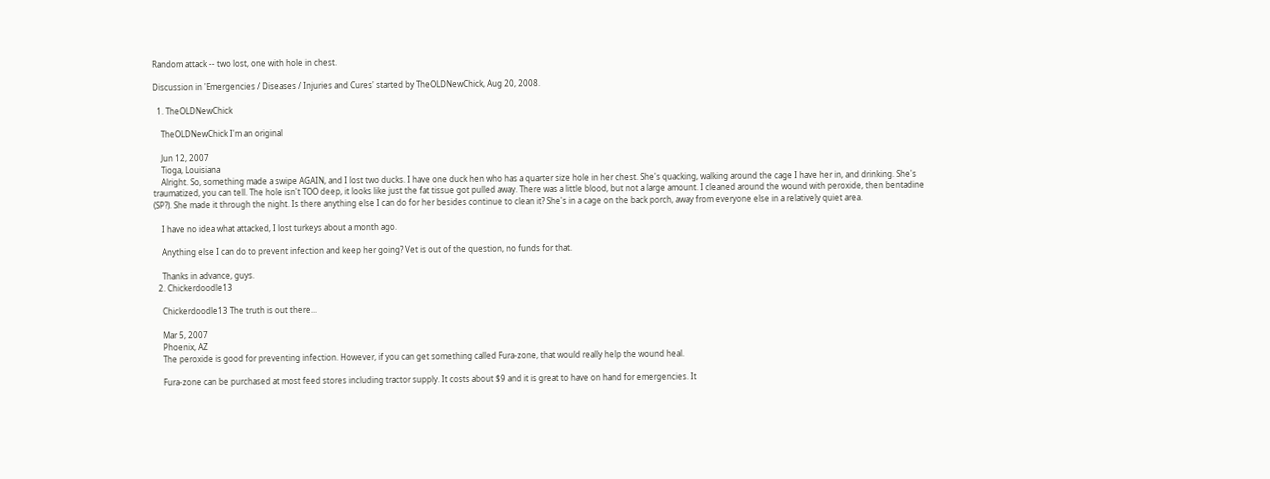Random attack -- two lost, one with hole in chest.

Discussion in 'Emergencies / Diseases / Injuries and Cures' started by TheOLDNewChick, Aug 20, 2008.

  1. TheOLDNewChick

    TheOLDNewChick I'm an original

    Jun 12, 2007
    Tioga, Louisiana
    Alright. So, something made a swipe AGAIN, and I lost two ducks. I have one duck hen who has a quarter size hole in her chest. She's quacking, walking around the cage I have her in, and drinking. She's traumatized, you can tell. The hole isn't TOO deep, it looks like just the fat tissue got pulled away. There was a little blood, but not a large amount. I cleaned around the wound with peroxide, then bentadine (SP?). She made it through the night. Is there anything else I can do for her besides continue to clean it? She's in a cage on the back porch, away from everyone else in a relatively quiet area.

    I have no idea what attacked, I lost turkeys about a month ago.

    Anything else I can do to prevent infection and keep her going? Vet is out of the question, no funds for that.

    Thanks in advance, guys.
  2. Chickerdoodle13

    Chickerdoodle13 The truth is out there...

    Mar 5, 2007
    Phoenix, AZ
    The peroxide is good for preventing infection. However, if you can get something called Fura-zone, that would really help the wound heal.

    Fura-zone can be purchased at most feed stores including tractor supply. It costs about $9 and it is great to have on hand for emergencies. It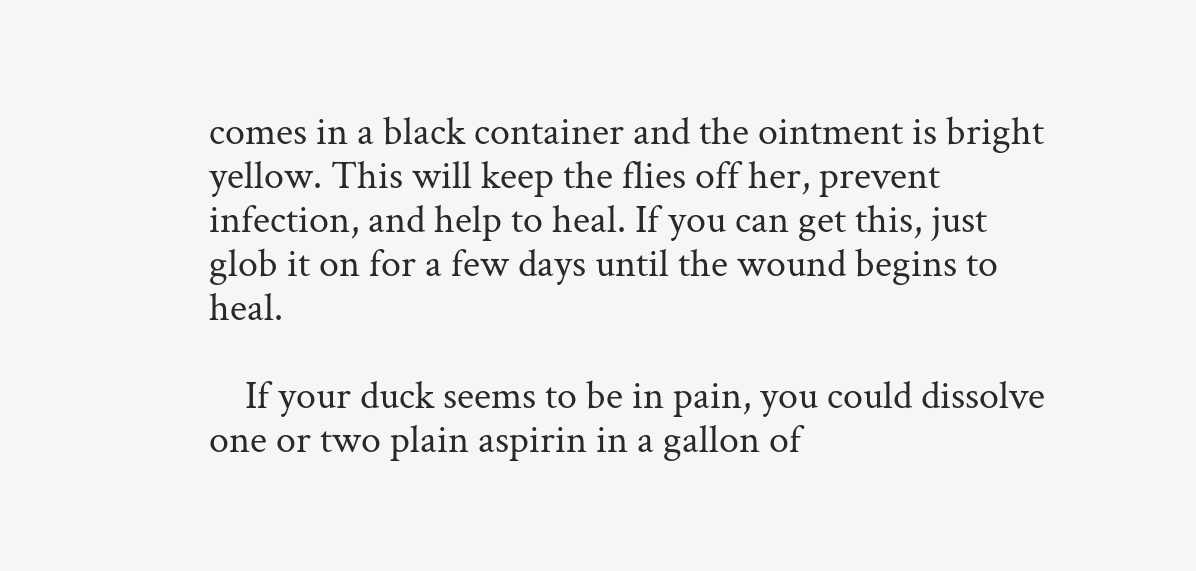comes in a black container and the ointment is bright yellow. This will keep the flies off her, prevent infection, and help to heal. If you can get this, just glob it on for a few days until the wound begins to heal.

    If your duck seems to be in pain, you could dissolve one or two plain aspirin in a gallon of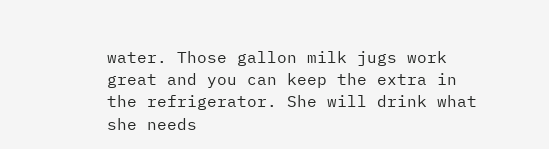water. Those gallon milk jugs work great and you can keep the extra in the refrigerator. She will drink what she needs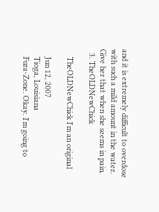and it is extremely difficult to overdose with such a mild amount in the water. Give her that when she seems in pain.
  3. TheOLDNewChick

    TheOLDNewChick I'm an original

    Jun 12, 2007
    Tioga, Louisiana
    Fura-Zone. Okay. I'm going to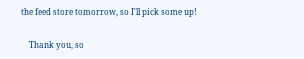the feed store tomorrow, so I'll pick some up!

    Thank you, so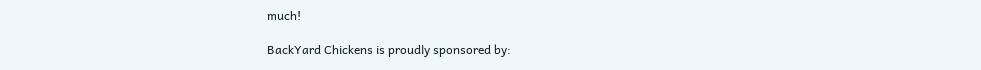much!

BackYard Chickens is proudly sponsored by: